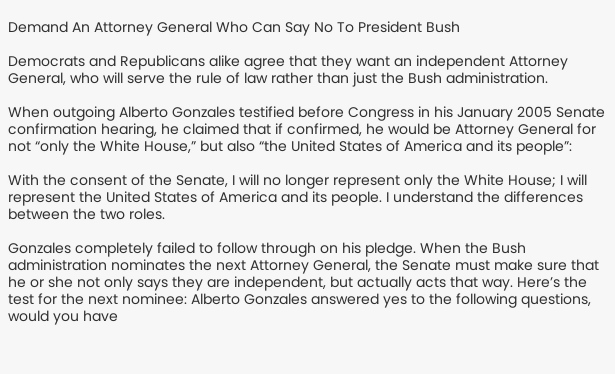Demand An Attorney General Who Can Say No To President Bush

Democrats and Republicans alike agree that they want an independent Attorney General, who will serve the rule of law rather than just the Bush administration.

When outgoing Alberto Gonzales testified before Congress in his January 2005 Senate confirmation hearing, he claimed that if confirmed, he would be Attorney General for not “only the White House,” but also “the United States of America and its people”:

With the consent of the Senate, I will no longer represent only the White House; I will represent the United States of America and its people. I understand the differences between the two roles.

Gonzales completely failed to follow through on his pledge. When the Bush administration nominates the next Attorney General, the Senate must make sure that he or she not only says they are independent, but actually acts that way. Here’s the test for the next nominee: Alberto Gonzales answered yes to the following questions, would you have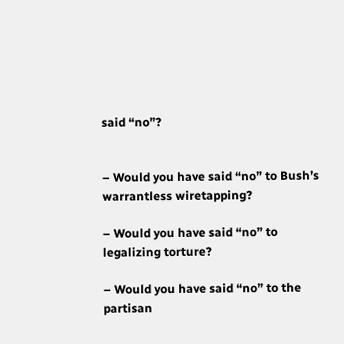said “no”?


– Would you have said “no” to Bush’s warrantless wiretapping?

– Would you have said “no” to legalizing torture?

– Would you have said “no” to the partisan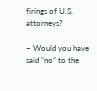firings of U.S. attorneys?

– Would you have said “no” to the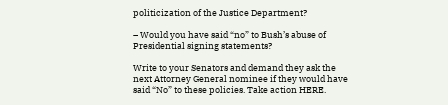politicization of the Justice Department?

– Would you have said “no” to Bush’s abuse of Presidential signing statements?

Write to your Senators and demand they ask the next Attorney General nominee if they would have said “No” to these policies. Take action HERE.